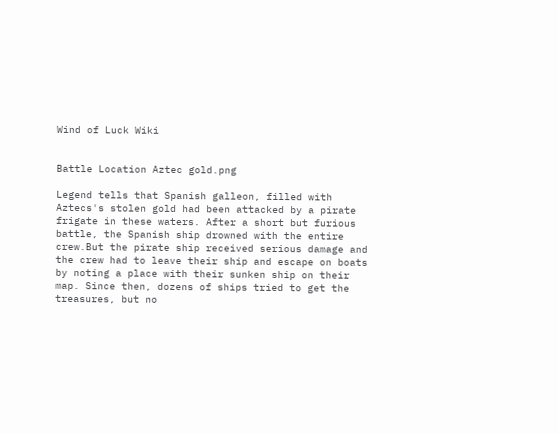Wind of Luck Wiki


Battle Location Aztec gold.png

Legend tells that Spanish galleon, filled with Aztecs's stolen gold had been attacked by a pirate frigate in these waters. After a short but furious battle, the Spanish ship drowned with the entire crew.But the pirate ship received serious damage and the crew had to leave their ship and escape on boats by noting a place with their sunken ship on their map. Since then, dozens of ships tried to get the treasures, but no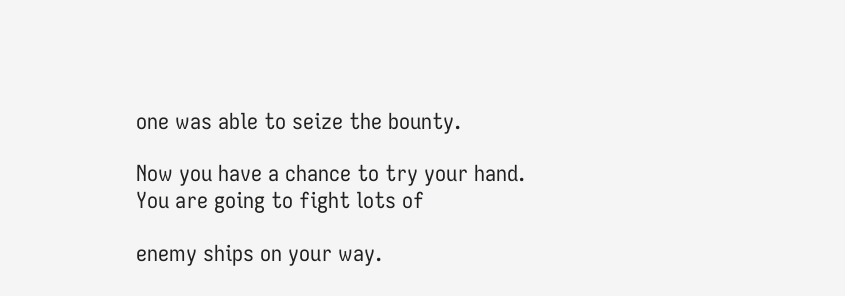one was able to seize the bounty.

Now you have a chance to try your hand. You are going to fight lots of

enemy ships on your way.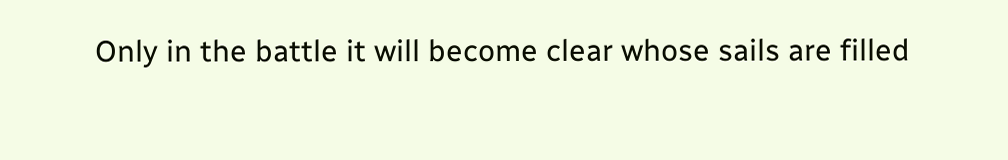Only in the battle it will become clear whose sails are filled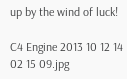up by the wind of luck!

C4 Engine 2013 10 12 14 02 15 09.jpg